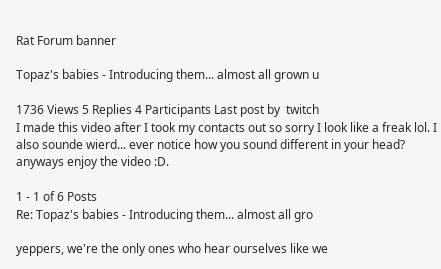Rat Forum banner

Topaz's babies - Introducing them... almost all grown u

1736 Views 5 Replies 4 Participants Last post by  twitch
I made this video after I took my contacts out so sorry I look like a freak lol. I also sounde wierd... ever notice how you sound different in your head? anyways enjoy the video :D.

1 - 1 of 6 Posts
Re: Topaz's babies - Introducing them... almost all gro

yeppers, we're the only ones who hear ourselves like we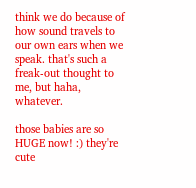think we do because of how sound travels to our own ears when we speak. that's such a freak-out thought to me, but haha, whatever.

those babies are so HUGE now! :) they're cute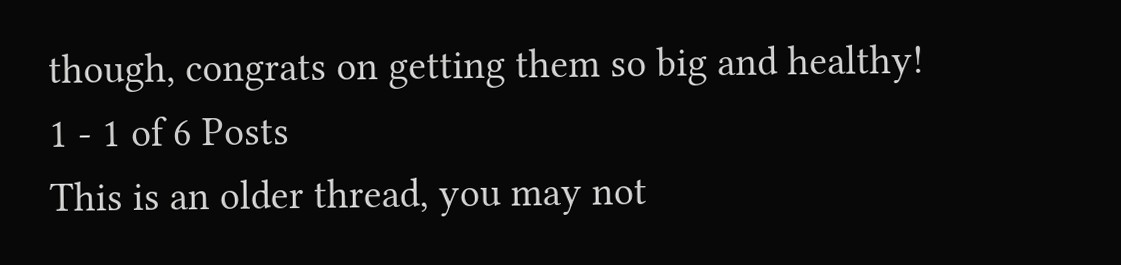though, congrats on getting them so big and healthy!
1 - 1 of 6 Posts
This is an older thread, you may not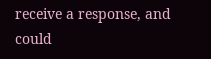receive a response, and could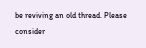be reviving an old thread. Please consider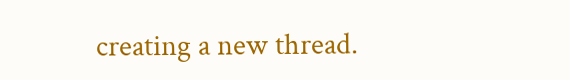creating a new thread.